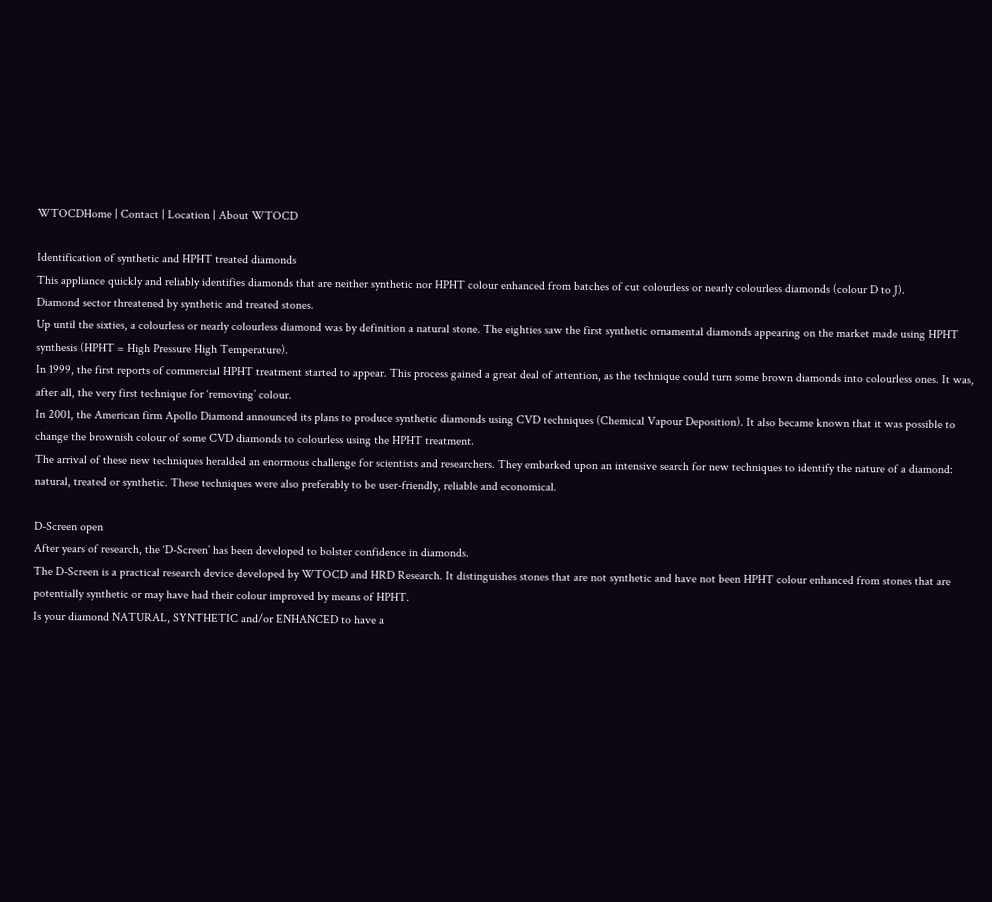WTOCDHome | Contact | Location | About WTOCD

Identification of synthetic and HPHT treated diamonds
This appliance quickly and reliably identifies diamonds that are neither synthetic nor HPHT colour enhanced from batches of cut colourless or nearly colourless diamonds (colour D to J).
Diamond sector threatened by synthetic and treated stones.
Up until the sixties, a colourless or nearly colourless diamond was by definition a natural stone. The eighties saw the first synthetic ornamental diamonds appearing on the market made using HPHT synthesis (HPHT = High Pressure High Temperature).
In 1999, the first reports of commercial HPHT treatment started to appear. This process gained a great deal of attention, as the technique could turn some brown diamonds into colourless ones. It was, after all, the very first technique for ‘removing’ colour.
In 2001, the American firm Apollo Diamond announced its plans to produce synthetic diamonds using CVD techniques (Chemical Vapour Deposition). It also became known that it was possible to change the brownish colour of some CVD diamonds to colourless using the HPHT treatment.
The arrival of these new techniques heralded an enormous challenge for scientists and researchers. They embarked upon an intensive search for new techniques to identify the nature of a diamond: natural, treated or synthetic. These techniques were also preferably to be user-friendly, reliable and economical.

D-Screen open
After years of research, the ‘D-Screen’ has been developed to bolster confidence in diamonds.
The D-Screen is a practical research device developed by WTOCD and HRD Research. It distinguishes stones that are not synthetic and have not been HPHT colour enhanced from stones that are potentially synthetic or may have had their colour improved by means of HPHT.
Is your diamond NATURAL, SYNTHETIC and/or ENHANCED to have a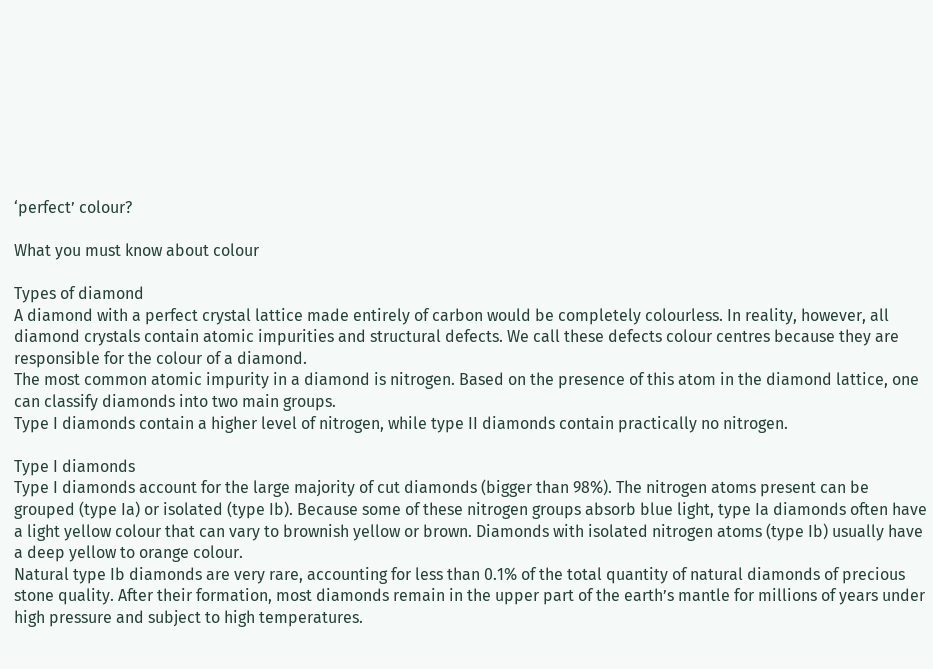‘perfect’ colour?

What you must know about colour

Types of diamond
A diamond with a perfect crystal lattice made entirely of carbon would be completely colourless. In reality, however, all diamond crystals contain atomic impurities and structural defects. We call these defects colour centres because they are responsible for the colour of a diamond.
The most common atomic impurity in a diamond is nitrogen. Based on the presence of this atom in the diamond lattice, one can classify diamonds into two main groups.
Type I diamonds contain a higher level of nitrogen, while type II diamonds contain practically no nitrogen.

Type I diamonds
Type I diamonds account for the large majority of cut diamonds (bigger than 98%). The nitrogen atoms present can be grouped (type Ia) or isolated (type Ib). Because some of these nitrogen groups absorb blue light, type Ia diamonds often have a light yellow colour that can vary to brownish yellow or brown. Diamonds with isolated nitrogen atoms (type Ib) usually have a deep yellow to orange colour.
Natural type Ib diamonds are very rare, accounting for less than 0.1% of the total quantity of natural diamonds of precious stone quality. After their formation, most diamonds remain in the upper part of the earth’s mantle for millions of years under high pressure and subject to high temperatures.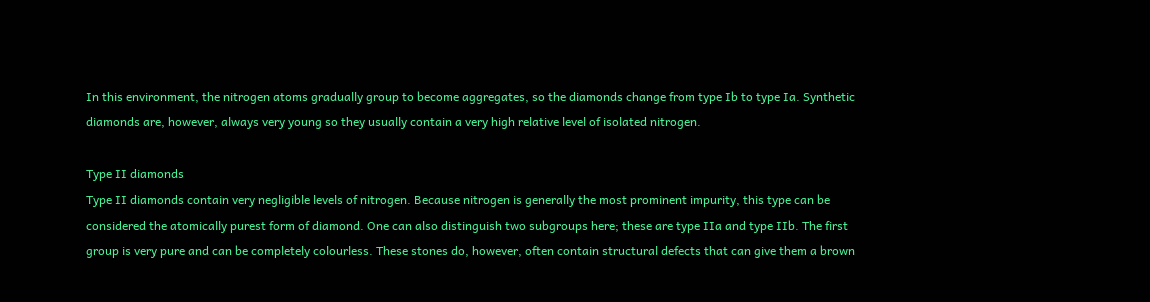In this environment, the nitrogen atoms gradually group to become aggregates, so the diamonds change from type Ib to type Ia. Synthetic diamonds are, however, always very young so they usually contain a very high relative level of isolated nitrogen.

Type II diamonds
Type II diamonds contain very negligible levels of nitrogen. Because nitrogen is generally the most prominent impurity, this type can be considered the atomically purest form of diamond. One can also distinguish two subgroups here; these are type IIa and type IIb. The first group is very pure and can be completely colourless. These stones do, however, often contain structural defects that can give them a brown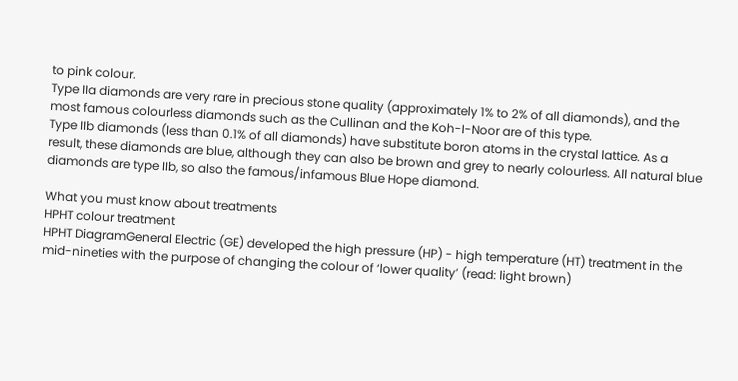to pink colour.
Type IIa diamonds are very rare in precious stone quality (approximately 1% to 2% of all diamonds), and the most famous colourless diamonds such as the Cullinan and the Koh-I-Noor are of this type.
Type IIb diamonds (less than 0.1% of all diamonds) have substitute boron atoms in the crystal lattice. As a result, these diamonds are blue, although they can also be brown and grey to nearly colourless. All natural blue diamonds are type IIb, so also the famous/infamous Blue Hope diamond.

What you must know about treatments
HPHT colour treatment
HPHT DiagramGeneral Electric (GE) developed the high pressure (HP) - high temperature (HT) treatment in the mid-nineties with the purpose of changing the colour of ‘lower quality’ (read: light brown)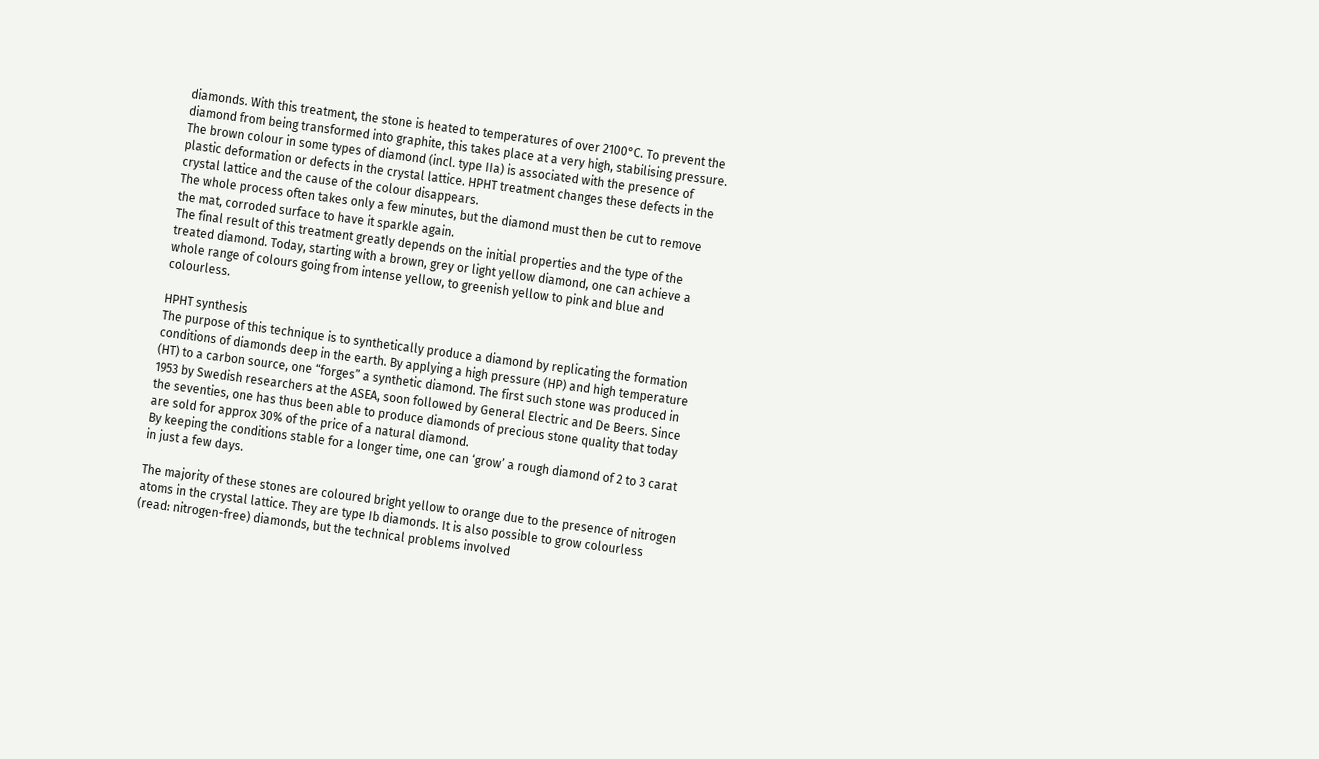diamonds. With this treatment, the stone is heated to temperatures of over 2100°C. To prevent the diamond from being transformed into graphite, this takes place at a very high, stabilising pressure.
The brown colour in some types of diamond (incl. type IIa) is associated with the presence of plastic deformation or defects in the crystal lattice. HPHT treatment changes these defects in the crystal lattice and the cause of the colour disappears.
The whole process often takes only a few minutes, but the diamond must then be cut to remove the mat, corroded surface to have it sparkle again.
The final result of this treatment greatly depends on the initial properties and the type of the treated diamond. Today, starting with a brown, grey or light yellow diamond, one can achieve a whole range of colours going from intense yellow, to greenish yellow to pink and blue and colourless.

HPHT synthesis
The purpose of this technique is to synthetically produce a diamond by replicating the formation conditions of diamonds deep in the earth. By applying a high pressure (HP) and high temperature (HT) to a carbon source, one “forges” a synthetic diamond. The first such stone was produced in 1953 by Swedish researchers at the ASEA, soon followed by General Electric and De Beers. Since the seventies, one has thus been able to produce diamonds of precious stone quality that today are sold for approx 30% of the price of a natural diamond.
By keeping the conditions stable for a longer time, one can ‘grow’ a rough diamond of 2 to 3 carat in just a few days.

The majority of these stones are coloured bright yellow to orange due to the presence of nitrogen atoms in the crystal lattice. They are type Ib diamonds. It is also possible to grow colourless (read: nitrogen-free) diamonds, but the technical problems involved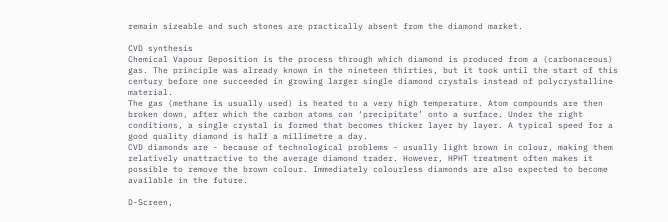remain sizeable and such stones are practically absent from the diamond market.

CVD synthesis
Chemical Vapour Deposition is the process through which diamond is produced from a (carbonaceous) gas. The principle was already known in the nineteen thirties, but it took until the start of this century before one succeeded in growing larger single diamond crystals instead of polycrystalline material.
The gas (methane is usually used) is heated to a very high temperature. Atom compounds are then broken down, after which the carbon atoms can ‘precipitate’ onto a surface. Under the right conditions, a single crystal is formed that becomes thicker layer by layer. A typical speed for a good quality diamond is half a millimetre a day.
CVD diamonds are - because of technological problems - usually light brown in colour, making them relatively unattractive to the average diamond trader. However, HPHT treatment often makes it possible to remove the brown colour. Immediately colourless diamonds are also expected to become available in the future.

D-Screen,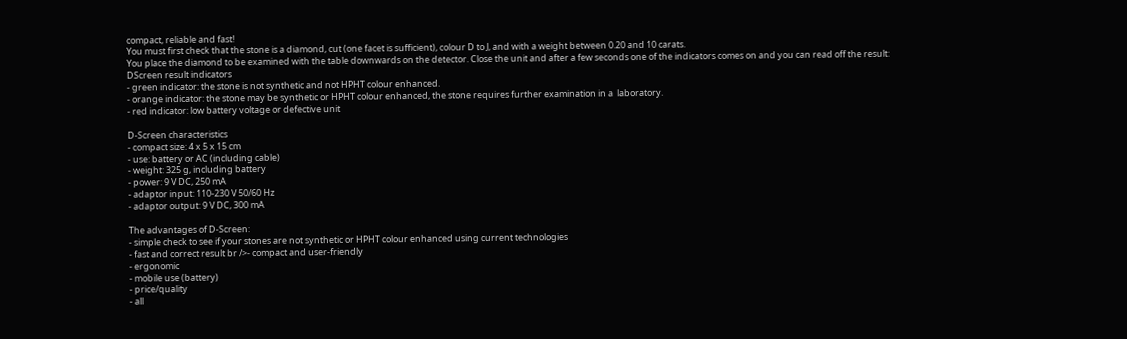compact, reliable and fast!
You must first check that the stone is a diamond, cut (one facet is sufficient), colour D to J, and with a weight between 0.20 and 10 carats.
You place the diamond to be examined with the table downwards on the detector. Close the unit and after a few seconds one of the indicators comes on and you can read off the result:
DScreen result indicators
- green indicator: the stone is not synthetic and not HPHT colour enhanced.
- orange indicator: the stone may be synthetic or HPHT colour enhanced, the stone requires further examination in a  laboratory.
- red indicator: low battery voltage or defective unit

D-Screen characteristics
- compact size: 4 x 5 x 15 cm
- use: battery or AC (including cable)
- weight: 325 g, including battery
- power: 9 V DC, 250 mA
- adaptor input: 110-230 V 50/60 Hz
- adaptor output: 9 V DC, 300 mA

The advantages of D-Screen:
- simple check to see if your stones are not synthetic or HPHT colour enhanced using current technologies
- fast and correct result br />- compact and user-friendly
- ergonomic
- mobile use (battery)
- price/quality
- all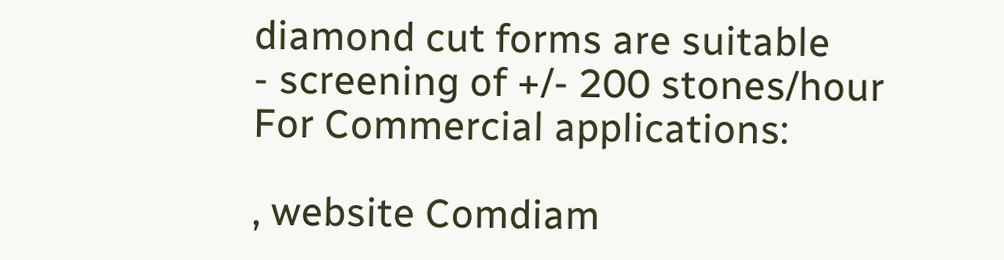diamond cut forms are suitable
- screening of +/- 200 stones/hour
For Commercial applications:

, website Comdiam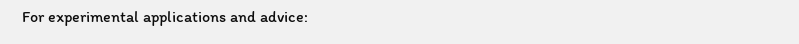For experimental applications and advice: